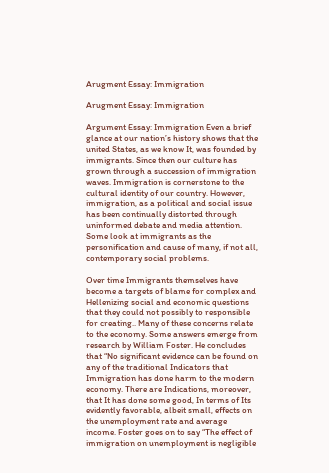Arugment Essay: Immigration

Arugment Essay: Immigration

Argument Essay: Immigration Even a brief glance at our nation’s history shows that the united States, as we know It, was founded by immigrants. Since then our culture has grown through a succession of immigration waves. Immigration is cornerstone to the cultural identity of our country. However, immigration, as a political and social issue has been continually distorted through uninformed debate and media attention. Some look at immigrants as the personification and cause of many, if not all, contemporary social problems.

Over time Immigrants themselves have become a targets of blame for complex and Hellenizing social and economic questions that they could not possibly to responsible for creating.. Many of these concerns relate to the economy. Some answers emerge from research by William Foster. He concludes that “No significant evidence can be found on any of the traditional Indicators that Immigration has done harm to the modern economy. There are Indications, moreover, that It has done some good, In terms of Its evidently favorable, albeit small, effects on the unemployment rate and average income. Foster goes on to say “The effect of immigration on unemployment is negligible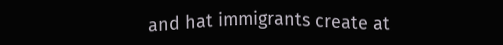and hat immigrants create at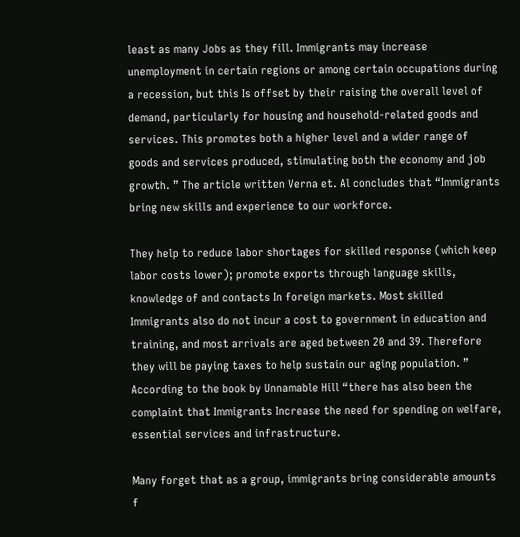least as many Jobs as they fill. Immigrants may increase unemployment in certain regions or among certain occupations during a recession, but this Is offset by their raising the overall level of demand, particularly for housing and household-related goods and services. This promotes both a higher level and a wider range of goods and services produced, stimulating both the economy and job growth. ” The article written Verna et. Al concludes that “Immigrants bring new skills and experience to our workforce.

They help to reduce labor shortages for skilled response (which keep labor costs lower); promote exports through language skills, knowledge of and contacts In foreign markets. Most skilled Immigrants also do not incur a cost to government in education and training, and most arrivals are aged between 20 and 39. Therefore they will be paying taxes to help sustain our aging population. ” According to the book by Unnamable Hill “there has also been the complaint that Immigrants Increase the need for spending on welfare, essential services and infrastructure.

Many forget that as a group, immigrants bring considerable amounts f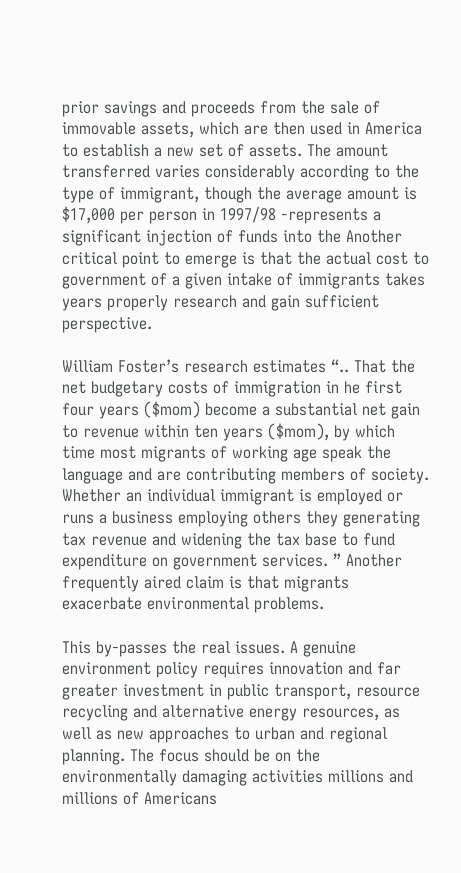prior savings and proceeds from the sale of immovable assets, which are then used in America to establish a new set of assets. The amount transferred varies considerably according to the type of immigrant, though the average amount is $17,000 per person in 1997/98 -represents a significant injection of funds into the Another critical point to emerge is that the actual cost to government of a given intake of immigrants takes years properly research and gain sufficient perspective.

William Foster’s research estimates “.. That the net budgetary costs of immigration in he first four years ($mom) become a substantial net gain to revenue within ten years ($mom), by which time most migrants of working age speak the language and are contributing members of society. Whether an individual immigrant is employed or runs a business employing others they generating tax revenue and widening the tax base to fund expenditure on government services. ” Another frequently aired claim is that migrants exacerbate environmental problems.

This by-passes the real issues. A genuine environment policy requires innovation and far greater investment in public transport, resource recycling and alternative energy resources, as well as new approaches to urban and regional planning. The focus should be on the environmentally damaging activities millions and millions of Americans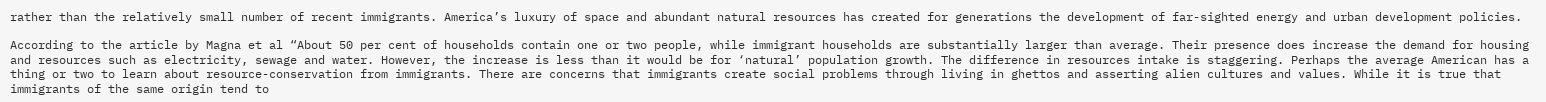rather than the relatively small number of recent immigrants. America’s luxury of space and abundant natural resources has created for generations the development of far-sighted energy and urban development policies.

According to the article by Magna et al “About 50 per cent of households contain one or two people, while immigrant households are substantially larger than average. Their presence does increase the demand for housing and resources such as electricity, sewage and water. However, the increase is less than it would be for ‘natural’ population growth. The difference in resources intake is staggering. Perhaps the average American has a thing or two to learn about resource-conservation from immigrants. There are concerns that immigrants create social problems through living in ghettos and asserting alien cultures and values. While it is true that immigrants of the same origin tend to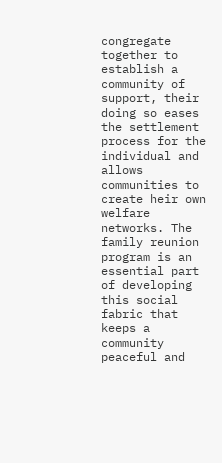congregate together to establish a community of support, their doing so eases the settlement process for the individual and allows communities to create heir own welfare networks. The family reunion program is an essential part of developing this social fabric that keeps a community peaceful and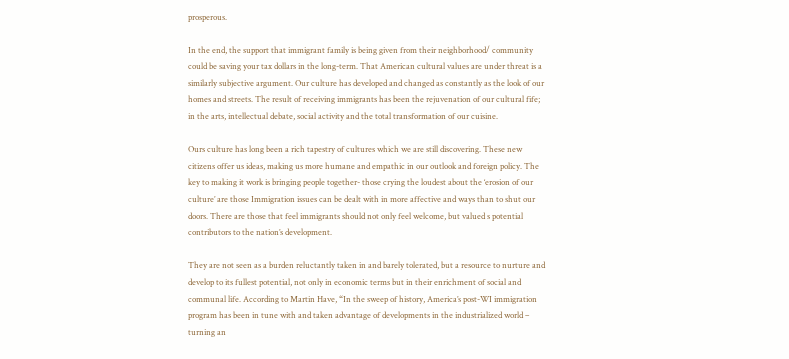prosperous.

In the end, the support that immigrant family is being given from their neighborhood/ community could be saving your tax dollars in the long-term. That American cultural values are under threat is a similarly subjective argument. Our culture has developed and changed as constantly as the look of our homes and streets. The result of receiving immigrants has been the rejuvenation of our cultural fife; in the arts, intellectual debate, social activity and the total transformation of our cuisine.

Ours culture has long been a rich tapestry of cultures which we are still discovering. These new citizens offer us ideas, making us more humane and empathic in our outlook and foreign policy. The key to making it work is bringing people together- those crying the loudest about the ‘erosion of our culture’ are those Immigration issues can be dealt with in more affective and ways than to shut our doors. There are those that feel immigrants should not only feel welcome, but valued s potential contributors to the nation’s development.

They are not seen as a burden reluctantly taken in and barely tolerated, but a resource to nurture and develop to its fullest potential, not only in economic terms but in their enrichment of social and communal life. According to Martin Have, “In the sweep of history, America’s post-WI immigration program has been in tune with and taken advantage of developments in the industrialized world – turning an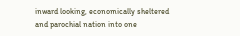inward looking, economically sheltered and parochial nation into one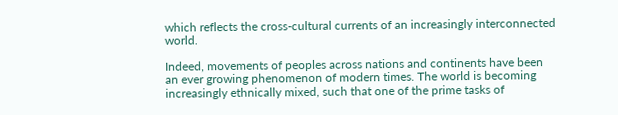which reflects the cross-cultural currents of an increasingly interconnected world.

Indeed, movements of peoples across nations and continents have been an ever growing phenomenon of modern times. The world is becoming increasingly ethnically mixed, such that one of the prime tasks of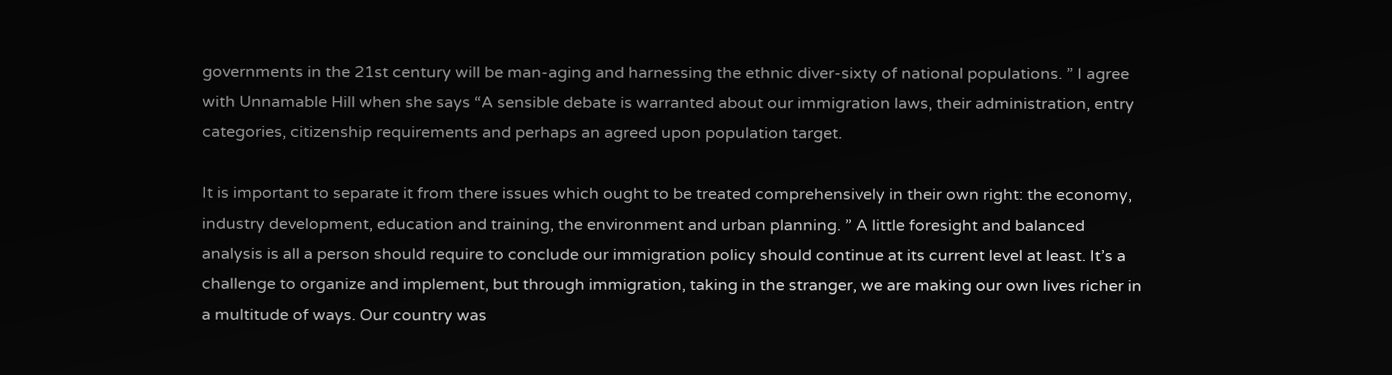governments in the 21st century will be man-aging and harnessing the ethnic diver-sixty of national populations. ” I agree with Unnamable Hill when she says “A sensible debate is warranted about our immigration laws, their administration, entry categories, citizenship requirements and perhaps an agreed upon population target.

It is important to separate it from there issues which ought to be treated comprehensively in their own right: the economy, industry development, education and training, the environment and urban planning. ” A little foresight and balanced analysis is all a person should require to conclude our immigration policy should continue at its current level at least. It’s a challenge to organize and implement, but through immigration, taking in the stranger, we are making our own lives richer in a multitude of ways. Our country was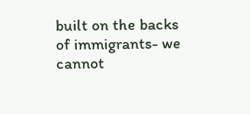built on the backs of immigrants- we cannot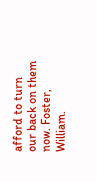afford to turn our back on them now. Foster, William.